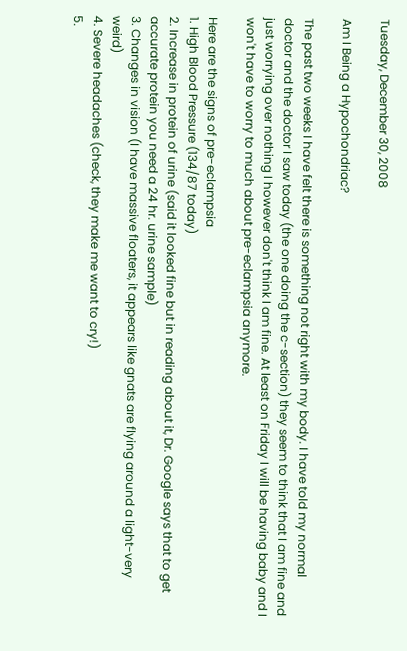Tuesday, December 30, 2008

Am I Being a Hypochondriac?

The past two weeks I have felt there is something not right with my body. I have told my normal doctor and the doctor I saw today (the one doing the c-section) they seem to think that I am fine and just worrying over nothing I however don't think I am fine. At least on Friday I will be having baby and I won't have to worry to much about pre-eclampsia anymore.

Here are the signs of pre-eclampsia
1. High Blood Pressure (134/87 today)
2. Increase in protein of urine (said it looked fine but in reading about it, Dr. Google says that to get accurate protein you need a 24 hr. urine sample)
3. Changes in vision (I have massive floaters, it appears like gnats are flying around a light-very weird)
4. Severe headaches (check, they make me want to cry!)
5.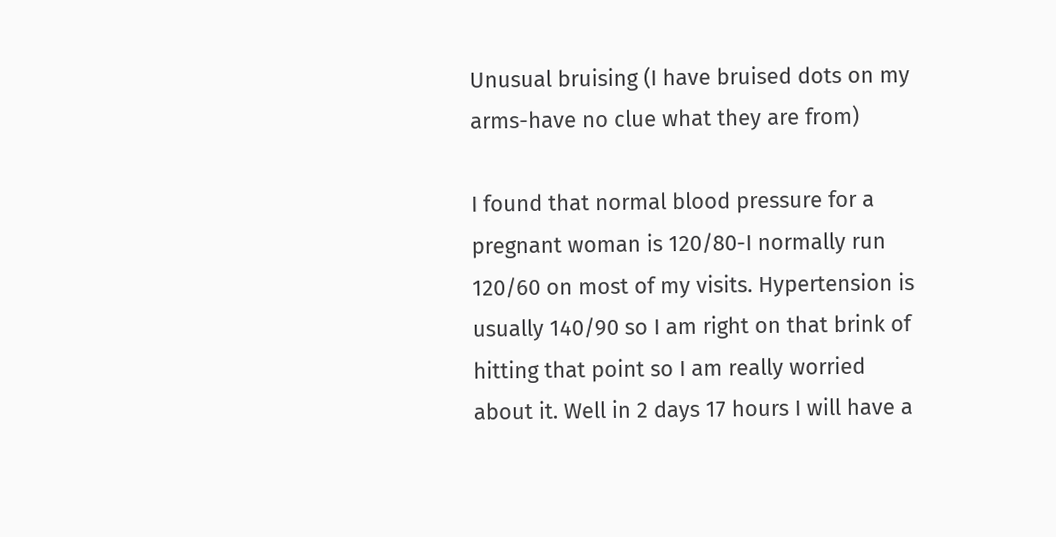Unusual bruising (I have bruised dots on my arms-have no clue what they are from)

I found that normal blood pressure for a pregnant woman is 120/80-I normally run 120/60 on most of my visits. Hypertension is usually 140/90 so I am right on that brink of hitting that point so I am really worried about it. Well in 2 days 17 hours I will have a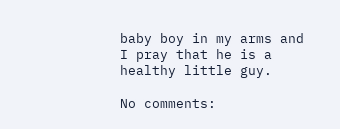baby boy in my arms and I pray that he is a healthy little guy.

No comments: